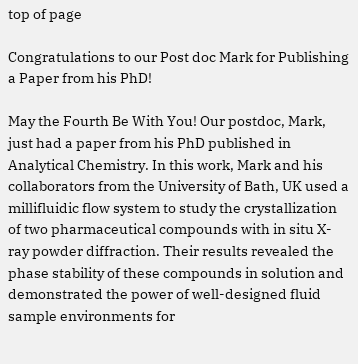top of page

Congratulations to our Post doc Mark for Publishing a Paper from his PhD!

May the Fourth Be With You! Our postdoc, Mark, just had a paper from his PhD published in Analytical Chemistry. In this work, Mark and his collaborators from the University of Bath, UK used a millifluidic flow system to study the crystallization of two pharmaceutical compounds with in situ X-ray powder diffraction. Their results revealed the phase stability of these compounds in solution and demonstrated the power of well-designed fluid sample environments for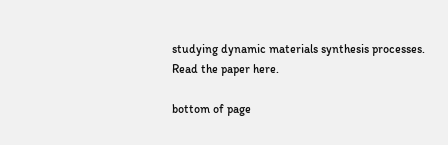studying dynamic materials synthesis processes. Read the paper here.

bottom of page